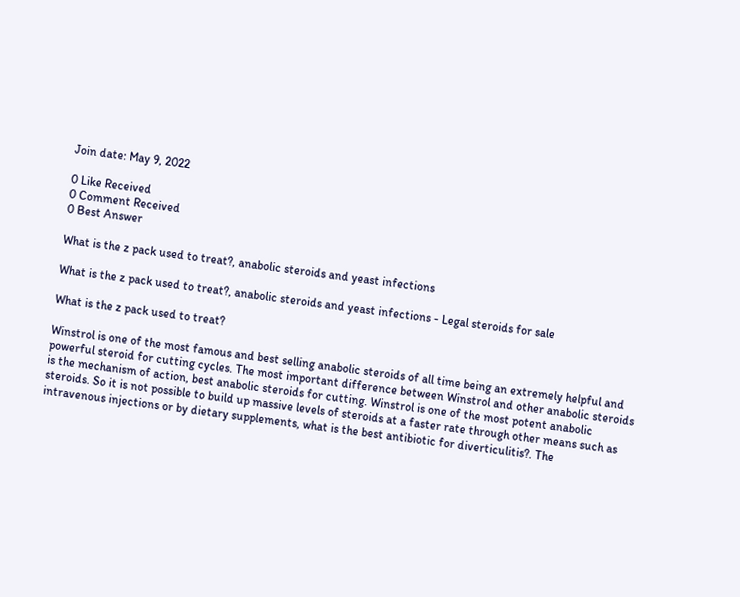Join date: May 9, 2022

0 Like Received
0 Comment Received
0 Best Answer

What is the z pack used to treat?, anabolic steroids and yeast infections

What is the z pack used to treat?, anabolic steroids and yeast infections - Legal steroids for sale

What is the z pack used to treat?

Winstrol is one of the most famous and best selling anabolic steroids of all time being an extremely helpful and powerful steroid for cutting cycles. The most important difference between Winstrol and other anabolic steroids is the mechanism of action, best anabolic steroids for cutting. Winstrol is one of the most potent anabolic steroids. So it is not possible to build up massive levels of steroids at a faster rate through other means such as intravenous injections or by dietary supplements, what is the best antibiotic for diverticulitis?. The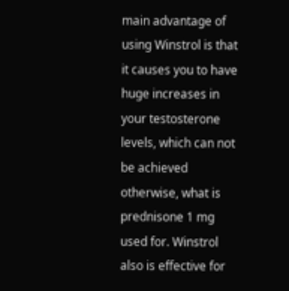main advantage of using Winstrol is that it causes you to have huge increases in your testosterone levels, which can not be achieved otherwise, what is prednisone 1 mg used for. Winstrol also is effective for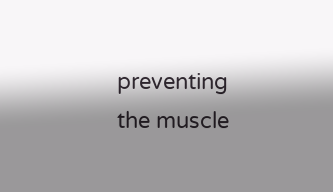preventing the muscle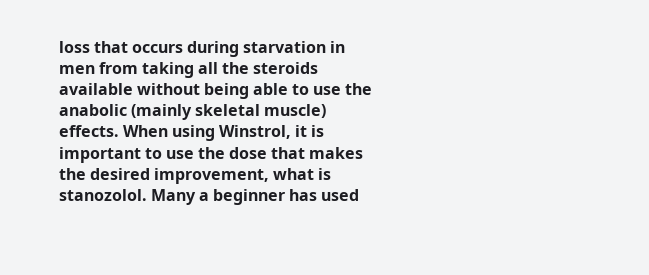loss that occurs during starvation in men from taking all the steroids available without being able to use the anabolic (mainly skeletal muscle) effects. When using Winstrol, it is important to use the dose that makes the desired improvement, what is stanozolol. Many a beginner has used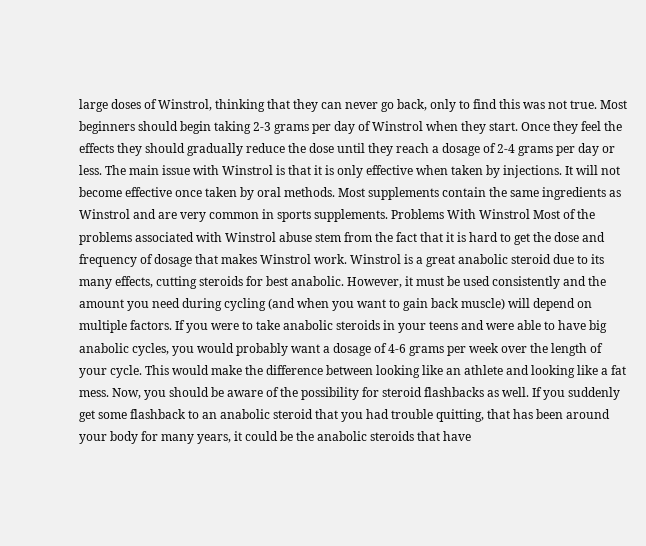large doses of Winstrol, thinking that they can never go back, only to find this was not true. Most beginners should begin taking 2-3 grams per day of Winstrol when they start. Once they feel the effects they should gradually reduce the dose until they reach a dosage of 2-4 grams per day or less. The main issue with Winstrol is that it is only effective when taken by injections. It will not become effective once taken by oral methods. Most supplements contain the same ingredients as Winstrol and are very common in sports supplements. Problems With Winstrol Most of the problems associated with Winstrol abuse stem from the fact that it is hard to get the dose and frequency of dosage that makes Winstrol work. Winstrol is a great anabolic steroid due to its many effects, cutting steroids for best anabolic. However, it must be used consistently and the amount you need during cycling (and when you want to gain back muscle) will depend on multiple factors. If you were to take anabolic steroids in your teens and were able to have big anabolic cycles, you would probably want a dosage of 4-6 grams per week over the length of your cycle. This would make the difference between looking like an athlete and looking like a fat mess. Now, you should be aware of the possibility for steroid flashbacks as well. If you suddenly get some flashback to an anabolic steroid that you had trouble quitting, that has been around your body for many years, it could be the anabolic steroids that have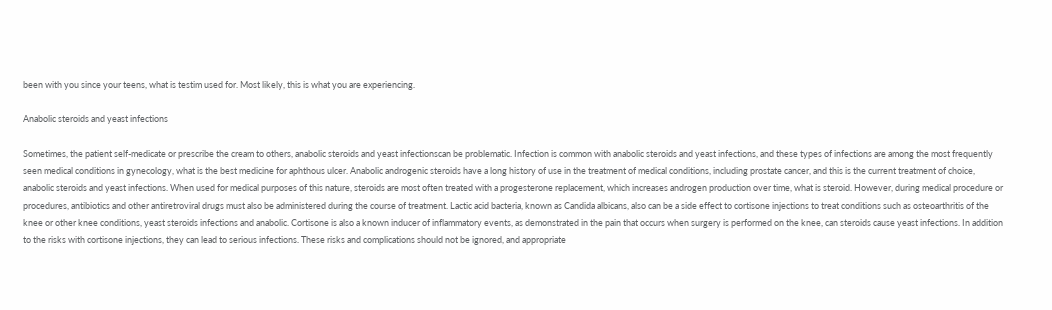been with you since your teens, what is testim used for. Most likely, this is what you are experiencing.

Anabolic steroids and yeast infections

Sometimes, the patient self-medicate or prescribe the cream to others, anabolic steroids and yeast infectionscan be problematic. Infection is common with anabolic steroids and yeast infections, and these types of infections are among the most frequently seen medical conditions in gynecology, what is the best medicine for aphthous ulcer. Anabolic androgenic steroids have a long history of use in the treatment of medical conditions, including prostate cancer, and this is the current treatment of choice, anabolic steroids and yeast infections. When used for medical purposes of this nature, steroids are most often treated with a progesterone replacement, which increases androgen production over time, what is steroid. However, during medical procedure or procedures, antibiotics and other antiretroviral drugs must also be administered during the course of treatment. Lactic acid bacteria, known as Candida albicans, also can be a side effect to cortisone injections to treat conditions such as osteoarthritis of the knee or other knee conditions, yeast steroids infections and anabolic. Cortisone is also a known inducer of inflammatory events, as demonstrated in the pain that occurs when surgery is performed on the knee, can steroids cause yeast infections. In addition to the risks with cortisone injections, they can lead to serious infections. These risks and complications should not be ignored, and appropriate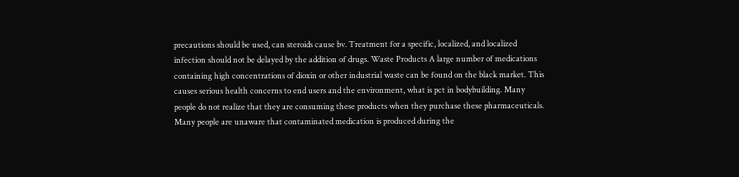precautions should be used, can steroids cause bv. Treatment for a specific, localized, and localized infection should not be delayed by the addition of drugs. Waste Products A large number of medications containing high concentrations of dioxin or other industrial waste can be found on the black market. This causes serious health concerns to end users and the environment, what is pct in bodybuilding. Many people do not realize that they are consuming these products when they purchase these pharmaceuticals. Many people are unaware that contaminated medication is produced during the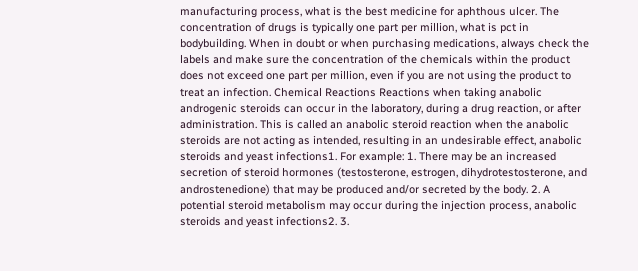manufacturing process, what is the best medicine for aphthous ulcer. The concentration of drugs is typically one part per million, what is pct in bodybuilding. When in doubt or when purchasing medications, always check the labels and make sure the concentration of the chemicals within the product does not exceed one part per million, even if you are not using the product to treat an infection. Chemical Reactions Reactions when taking anabolic androgenic steroids can occur in the laboratory, during a drug reaction, or after administration. This is called an anabolic steroid reaction when the anabolic steroids are not acting as intended, resulting in an undesirable effect, anabolic steroids and yeast infections1. For example: 1. There may be an increased secretion of steroid hormones (testosterone, estrogen, dihydrotestosterone, and androstenedione) that may be produced and/or secreted by the body. 2. A potential steroid metabolism may occur during the injection process, anabolic steroids and yeast infections2. 3.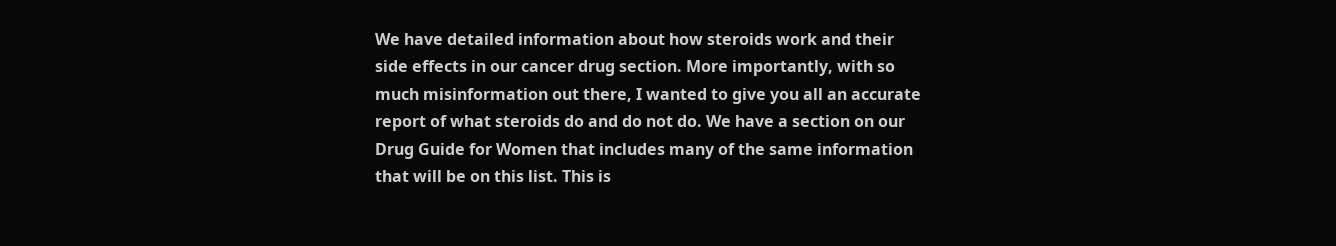We have detailed information about how steroids work and their side effects in our cancer drug section. More importantly, with so much misinformation out there, I wanted to give you all an accurate report of what steroids do and do not do. We have a section on our Drug Guide for Women that includes many of the same information that will be on this list. This is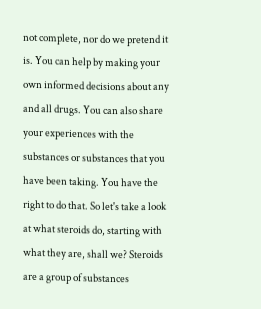not complete, nor do we pretend it is. You can help by making your own informed decisions about any and all drugs. You can also share your experiences with the substances or substances that you have been taking. You have the right to do that. So let's take a look at what steroids do, starting with what they are, shall we? Steroids are a group of substances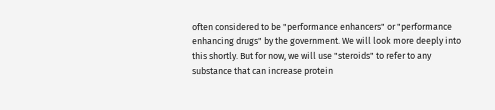often considered to be "performance enhancers" or "performance enhancing drugs" by the government. We will look more deeply into this shortly. But for now, we will use "steroids" to refer to any substance that can increase protein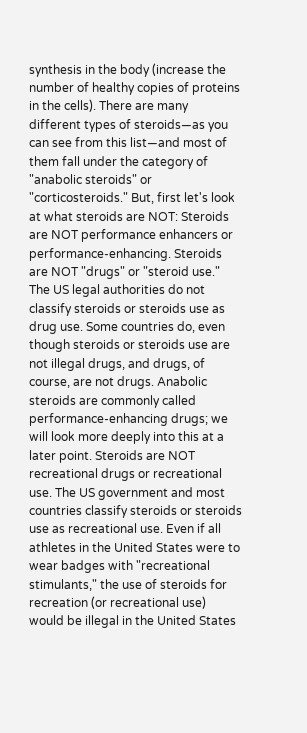synthesis in the body (increase the number of healthy copies of proteins in the cells). There are many different types of steroids—as you can see from this list—and most of them fall under the category of "anabolic steroids" or "corticosteroids." But, first let's look at what steroids are NOT: Steroids are NOT performance enhancers or performance-enhancing. Steroids are NOT "drugs" or "steroid use." The US legal authorities do not classify steroids or steroids use as drug use. Some countries do, even though steroids or steroids use are not illegal drugs, and drugs, of course, are not drugs. Anabolic steroids are commonly called performance-enhancing drugs; we will look more deeply into this at a later point. Steroids are NOT recreational drugs or recreational use. The US government and most countries classify steroids or steroids use as recreational use. Even if all athletes in the United States were to wear badges with "recreational stimulants," the use of steroids for recreation (or recreational use) would be illegal in the United States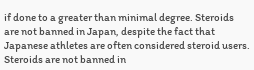if done to a greater than minimal degree. Steroids are not banned in Japan, despite the fact that Japanese athletes are often considered steroid users. Steroids are not banned in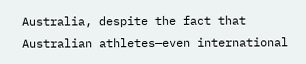Australia, despite the fact that Australian athletes—even international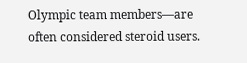Olympic team members—are often considered steroid users.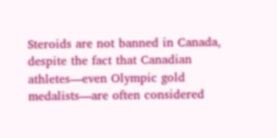Steroids are not banned in Canada, despite the fact that Canadian athletes—even Olympic gold medalists—are often considered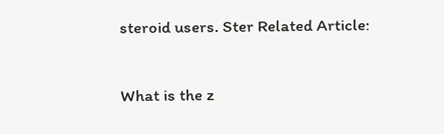steroid users. Ster Related Article:

What is the z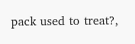pack used to treat?,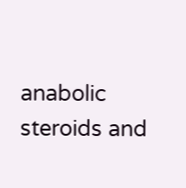anabolic steroids and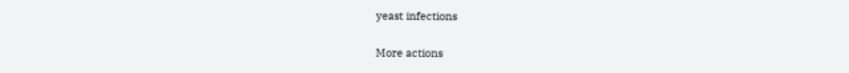yeast infections

More actions